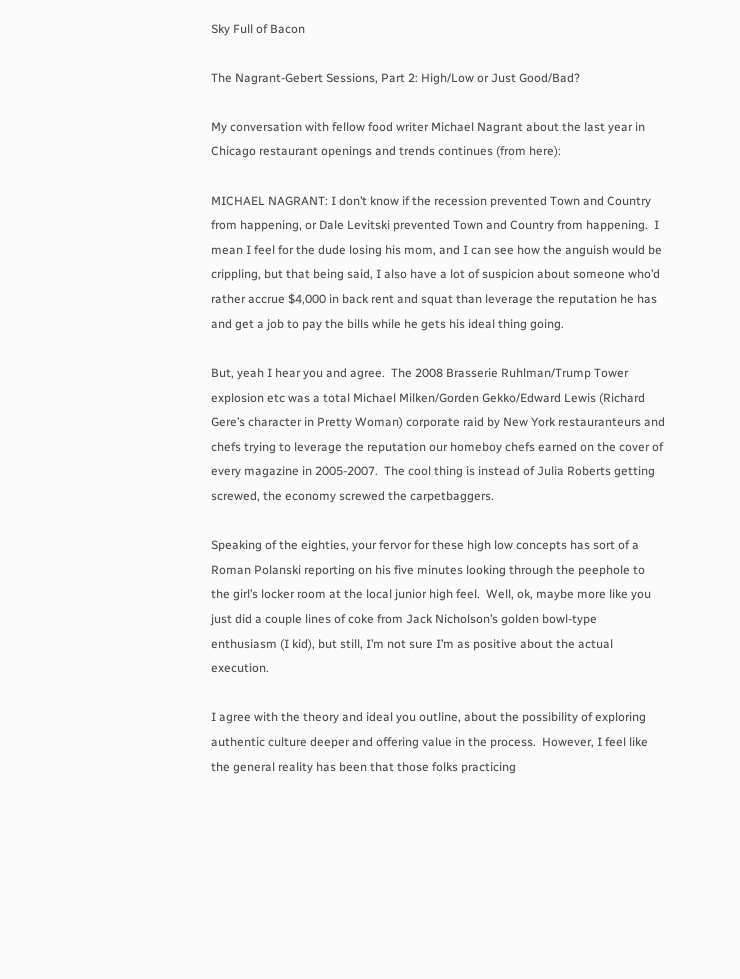Sky Full of Bacon

The Nagrant-Gebert Sessions, Part 2: High/Low or Just Good/Bad?

My conversation with fellow food writer Michael Nagrant about the last year in Chicago restaurant openings and trends continues (from here):

MICHAEL NAGRANT: I don’t know if the recession prevented Town and Country from happening, or Dale Levitski prevented Town and Country from happening.  I mean I feel for the dude losing his mom, and I can see how the anguish would be crippling, but that being said, I also have a lot of suspicion about someone who’d rather accrue $4,000 in back rent and squat than leverage the reputation he has and get a job to pay the bills while he gets his ideal thing going.

But, yeah I hear you and agree.  The 2008 Brasserie Ruhlman/Trump Tower explosion etc was a total Michael Milken/Gorden Gekko/Edward Lewis (Richard Gere’s character in Pretty Woman) corporate raid by New York restauranteurs and chefs trying to leverage the reputation our homeboy chefs earned on the cover of every magazine in 2005-2007.  The cool thing is instead of Julia Roberts getting screwed, the economy screwed the carpetbaggers.

Speaking of the eighties, your fervor for these high low concepts has sort of a Roman Polanski reporting on his five minutes looking through the peephole to the girl’s locker room at the local junior high feel.  Well, ok, maybe more like you just did a couple lines of coke from Jack Nicholson’s golden bowl-type enthusiasm (I kid), but still, I’m not sure I’m as positive about the actual execution.

I agree with the theory and ideal you outline, about the possibility of exploring authentic culture deeper and offering value in the process.  However, I feel like the general reality has been that those folks practicing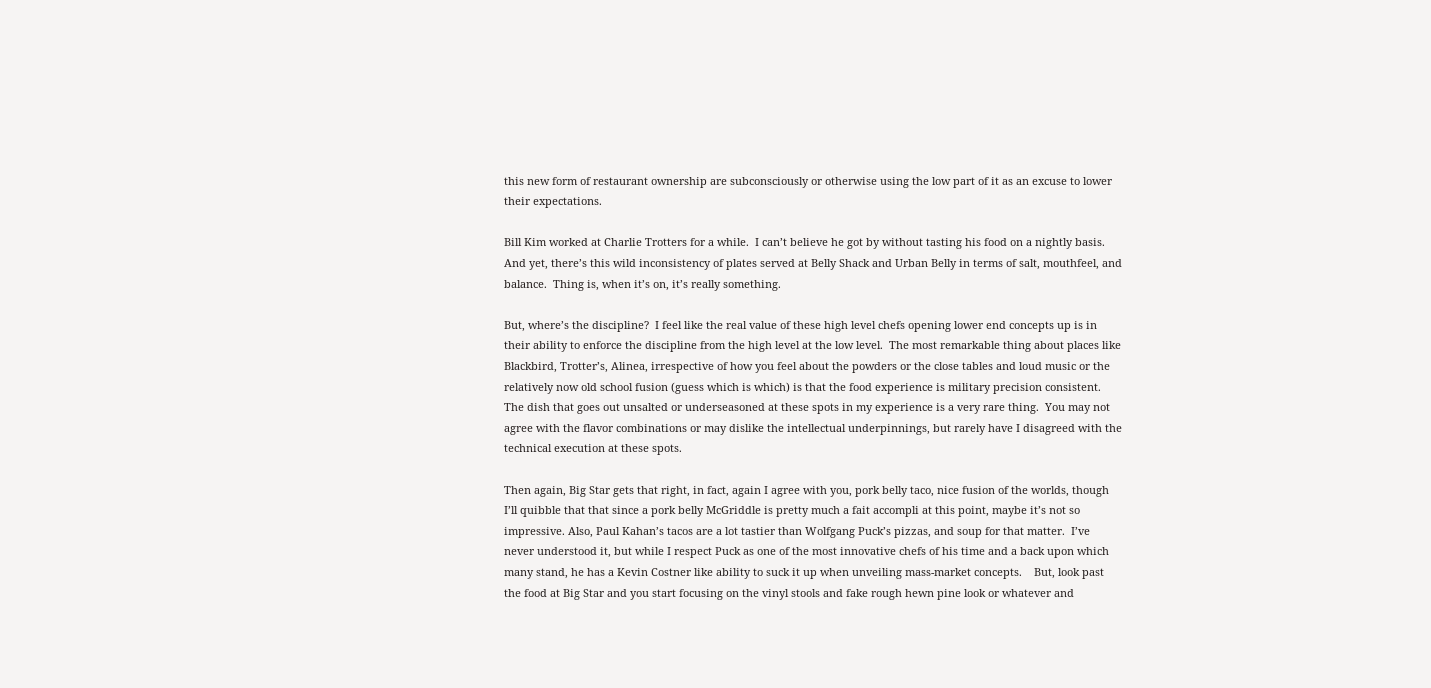this new form of restaurant ownership are subconsciously or otherwise using the low part of it as an excuse to lower their expectations.

Bill Kim worked at Charlie Trotters for a while.  I can’t believe he got by without tasting his food on a nightly basis.   And yet, there’s this wild inconsistency of plates served at Belly Shack and Urban Belly in terms of salt, mouthfeel, and balance.  Thing is, when it’s on, it’s really something.

But, where’s the discipline?  I feel like the real value of these high level chefs opening lower end concepts up is in their ability to enforce the discipline from the high level at the low level.  The most remarkable thing about places like Blackbird, Trotter’s, Alinea, irrespective of how you feel about the powders or the close tables and loud music or the relatively now old school fusion (guess which is which) is that the food experience is military precision consistent.  The dish that goes out unsalted or underseasoned at these spots in my experience is a very rare thing.  You may not agree with the flavor combinations or may dislike the intellectual underpinnings, but rarely have I disagreed with the technical execution at these spots.

Then again, Big Star gets that right, in fact, again I agree with you, pork belly taco, nice fusion of the worlds, though I’ll quibble that that since a pork belly McGriddle is pretty much a fait accompli at this point, maybe it’s not so impressive. Also, Paul Kahan’s tacos are a lot tastier than Wolfgang Puck’s pizzas, and soup for that matter.  I’ve never understood it, but while I respect Puck as one of the most innovative chefs of his time and a back upon which many stand, he has a Kevin Costner like ability to suck it up when unveiling mass-market concepts.    But, look past the food at Big Star and you start focusing on the vinyl stools and fake rough hewn pine look or whatever and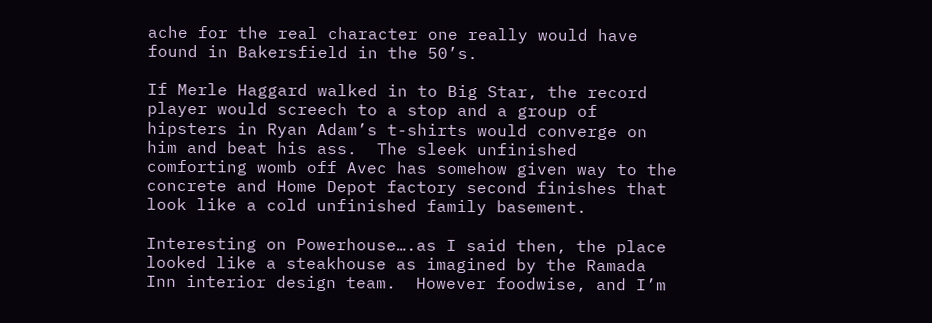ache for the real character one really would have found in Bakersfield in the 50’s.

If Merle Haggard walked in to Big Star, the record player would screech to a stop and a group of hipsters in Ryan Adam’s t-shirts would converge on him and beat his ass.  The sleek unfinished comforting womb off Avec has somehow given way to the concrete and Home Depot factory second finishes that look like a cold unfinished family basement.

Interesting on Powerhouse….as I said then, the place looked like a steakhouse as imagined by the Ramada Inn interior design team.  However foodwise, and I’m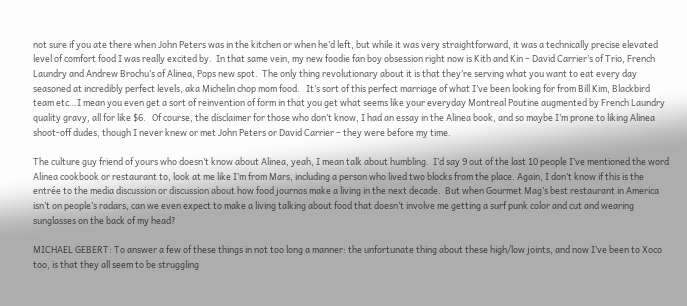not sure if you ate there when John Peters was in the kitchen or when he’d left, but while it was very straightforward, it was a technically precise elevated level of comfort food I was really excited by.  In that same vein, my new foodie fan boy obsession right now is Kith and Kin – David Carrier’s of Trio, French Laundry and Andrew Brochu’s of Alinea, Pops new spot.  The only thing revolutionary about it is that they’re serving what you want to eat every day seasoned at incredibly perfect levels, aka Michelin chop mom food.   It’s sort of this perfect marriage of what I’ve been looking for from Bill Kim, Blackbird team etc…I mean you even get a sort of reinvention of form in that you get what seems like your everyday Montreal Poutine augmented by French Laundry quality gravy, all for like $6.   Of course, the disclaimer for those who don’t know, I had an essay in the Alinea book, and so maybe I’m prone to liking Alinea shoot-off dudes, though I never knew or met John Peters or David Carrier – they were before my time.

The culture guy friend of yours who doesn’t know about Alinea, yeah, I mean talk about humbling.  I’d say 9 out of the last 10 people I’ve mentioned the word Alinea cookbook or restaurant to, look at me like I’m from Mars, including a person who lived two blocks from the place. Again, I don’t know if this is the entrée to the media discussion or discussion about how food journos make a living in the next decade.  But when Gourmet Mag’s best restaurant in America isn’t on people’s radars, can we even expect to make a living talking about food that doesn’t involve me getting a surf punk color and cut and wearing sunglasses on the back of my head?

MICHAEL GEBERT: To answer a few of these things in not too long a manner: the unfortunate thing about these high/low joints, and now I’ve been to Xoco too, is that they all seem to be struggling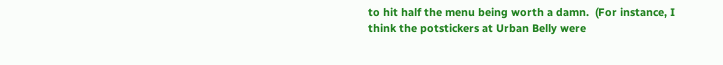to hit half the menu being worth a damn.  (For instance, I think the potstickers at Urban Belly were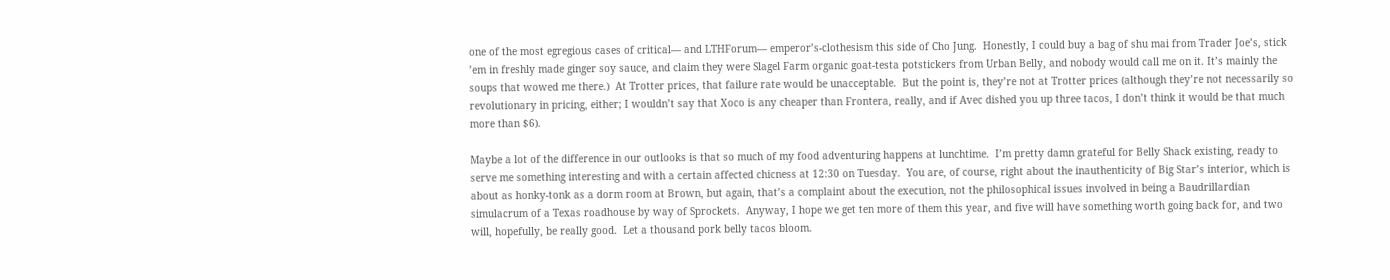one of the most egregious cases of critical— and LTHForum— emperor’s-clothesism this side of Cho Jung.  Honestly, I could buy a bag of shu mai from Trader Joe’s, stick ’em in freshly made ginger soy sauce, and claim they were Slagel Farm organic goat-testa potstickers from Urban Belly, and nobody would call me on it. It’s mainly the soups that wowed me there.)  At Trotter prices, that failure rate would be unacceptable.  But the point is, they’re not at Trotter prices (although they’re not necessarily so revolutionary in pricing, either; I wouldn’t say that Xoco is any cheaper than Frontera, really, and if Avec dished you up three tacos, I don’t think it would be that much more than $6).

Maybe a lot of the difference in our outlooks is that so much of my food adventuring happens at lunchtime.  I’m pretty damn grateful for Belly Shack existing, ready to serve me something interesting and with a certain affected chicness at 12:30 on Tuesday.  You are, of course, right about the inauthenticity of Big Star’s interior, which is about as honky-tonk as a dorm room at Brown, but again, that’s a complaint about the execution, not the philosophical issues involved in being a Baudrillardian simulacrum of a Texas roadhouse by way of Sprockets.  Anyway, I hope we get ten more of them this year, and five will have something worth going back for, and two will, hopefully, be really good.  Let a thousand pork belly tacos bloom.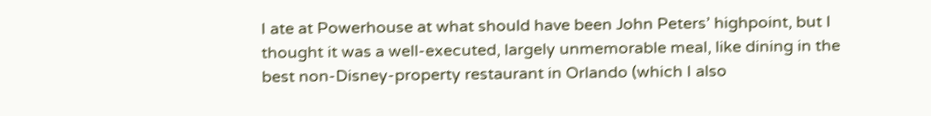I ate at Powerhouse at what should have been John Peters’ highpoint, but I thought it was a well-executed, largely unmemorable meal, like dining in the best non-Disney-property restaurant in Orlando (which I also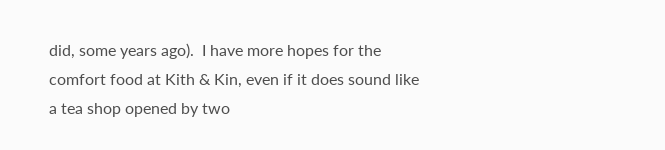did, some years ago).  I have more hopes for the comfort food at Kith & Kin, even if it does sound like a tea shop opened by two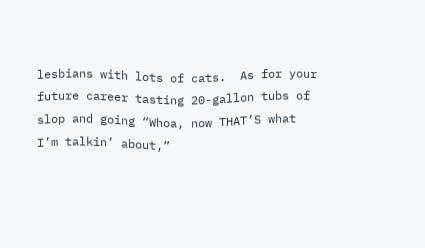lesbians with lots of cats.  As for your future career tasting 20-gallon tubs of slop and going “Whoa, now THAT’S what I’m talkin’ about,”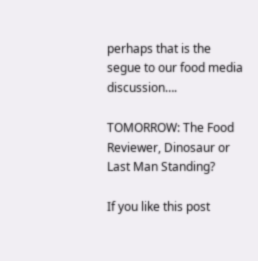perhaps that is the segue to our food media discussion….

TOMORROW: The Food Reviewer, Dinosaur or Last Man Standing?

If you like this post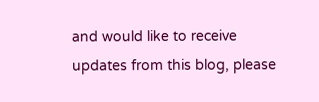and would like to receive updates from this blog, please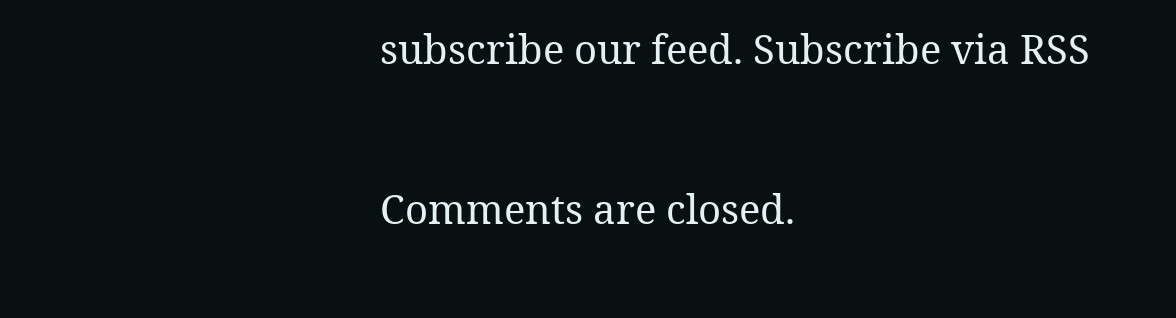subscribe our feed. Subscribe via RSS

Comments are closed.